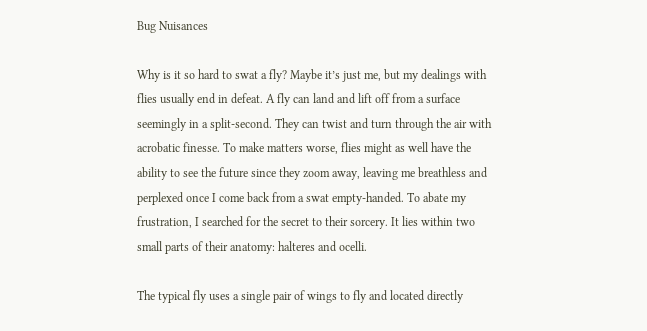Bug Nuisances

Why is it so hard to swat a fly? Maybe it’s just me, but my dealings with flies usually end in defeat. A fly can land and lift off from a surface seemingly in a split-second. They can twist and turn through the air with acrobatic finesse. To make matters worse, flies might as well have the ability to see the future since they zoom away, leaving me breathless and perplexed once I come back from a swat empty-handed. To abate my frustration, I searched for the secret to their sorcery. It lies within two small parts of their anatomy: halteres and ocelli.

The typical fly uses a single pair of wings to fly and located directly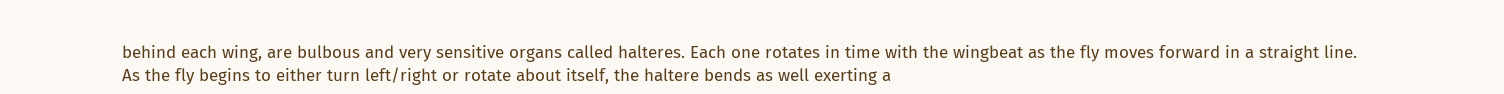behind each wing, are bulbous and very sensitive organs called halteres. Each one rotates in time with the wingbeat as the fly moves forward in a straight line. As the fly begins to either turn left/right or rotate about itself, the haltere bends as well exerting a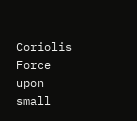Coriolis Force upon small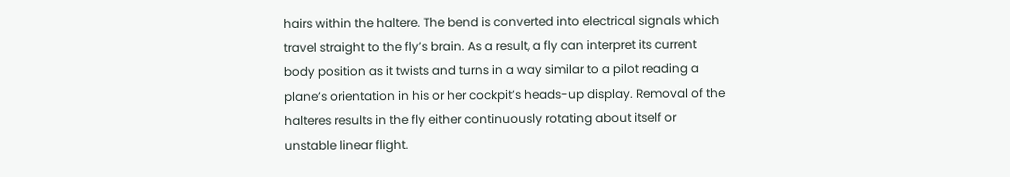hairs within the haltere. The bend is converted into electrical signals which travel straight to the fly’s brain. As a result, a fly can interpret its current body position as it twists and turns in a way similar to a pilot reading a plane’s orientation in his or her cockpit’s heads-up display. Removal of the halteres results in the fly either continuously rotating about itself or unstable linear flight.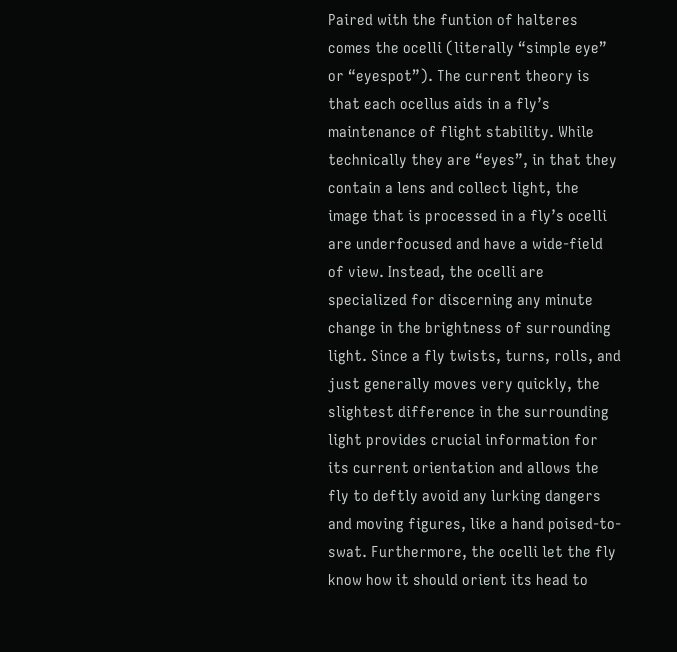Paired with the funtion of halteres comes the ocelli (literally “simple eye” or “eyespot”). The current theory is that each ocellus aids in a fly’s maintenance of flight stability. While technically they are “eyes”, in that they contain a lens and collect light, the image that is processed in a fly’s ocelli are underfocused and have a wide-field of view. Instead, the ocelli are specialized for discerning any minute change in the brightness of surrounding light. Since a fly twists, turns, rolls, and just generally moves very quickly, the slightest difference in the surrounding light provides crucial information for its current orientation and allows the fly to deftly avoid any lurking dangers and moving figures, like a hand poised-to-swat. Furthermore, the ocelli let the fly know how it should orient its head to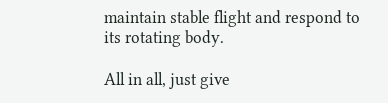maintain stable flight and respond to its rotating body.

All in all, just give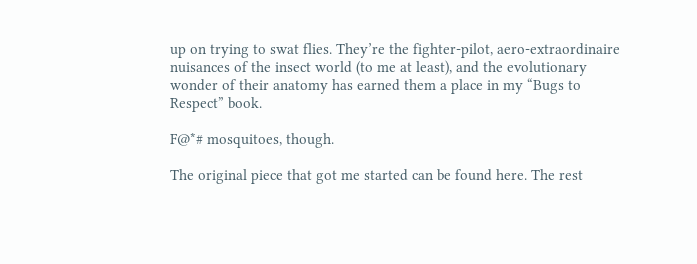up on trying to swat flies. They’re the fighter-pilot, aero-extraordinaire nuisances of the insect world (to me at least), and the evolutionary wonder of their anatomy has earned them a place in my “Bugs to Respect” book.

F@*# mosquitoes, though.

The original piece that got me started can be found here. The rest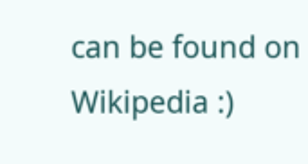can be found on Wikipedia :)